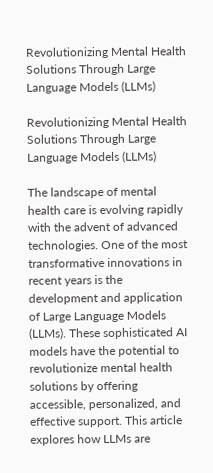Revolutionizing Mental Health Solutions Through Large Language Models (LLMs)

Revolutionizing Mental Health Solutions Through Large Language Models (LLMs)

The landscape of mental health care is evolving rapidly with the advent of advanced technologies. One of the most transformative innovations in recent years is the development and application of Large Language Models (LLMs). These sophisticated AI models have the potential to revolutionize mental health solutions by offering accessible, personalized, and effective support. This article explores how LLMs are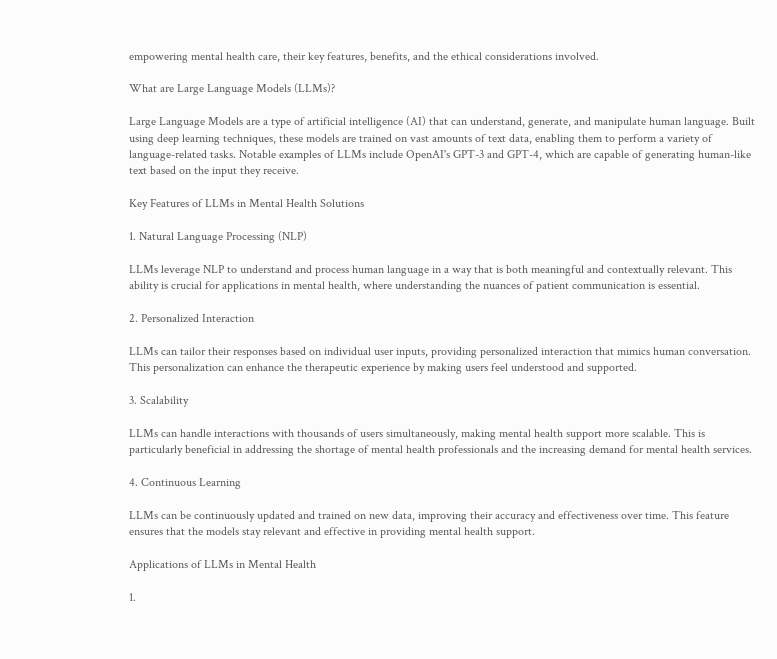empowering mental health care, their key features, benefits, and the ethical considerations involved.

What are Large Language Models (LLMs)?

Large Language Models are a type of artificial intelligence (AI) that can understand, generate, and manipulate human language. Built using deep learning techniques, these models are trained on vast amounts of text data, enabling them to perform a variety of language-related tasks. Notable examples of LLMs include OpenAI's GPT-3 and GPT-4, which are capable of generating human-like text based on the input they receive.

Key Features of LLMs in Mental Health Solutions

1. Natural Language Processing (NLP)

LLMs leverage NLP to understand and process human language in a way that is both meaningful and contextually relevant. This ability is crucial for applications in mental health, where understanding the nuances of patient communication is essential.

2. Personalized Interaction

LLMs can tailor their responses based on individual user inputs, providing personalized interaction that mimics human conversation. This personalization can enhance the therapeutic experience by making users feel understood and supported.

3. Scalability

LLMs can handle interactions with thousands of users simultaneously, making mental health support more scalable. This is particularly beneficial in addressing the shortage of mental health professionals and the increasing demand for mental health services.

4. Continuous Learning

LLMs can be continuously updated and trained on new data, improving their accuracy and effectiveness over time. This feature ensures that the models stay relevant and effective in providing mental health support.

Applications of LLMs in Mental Health

1.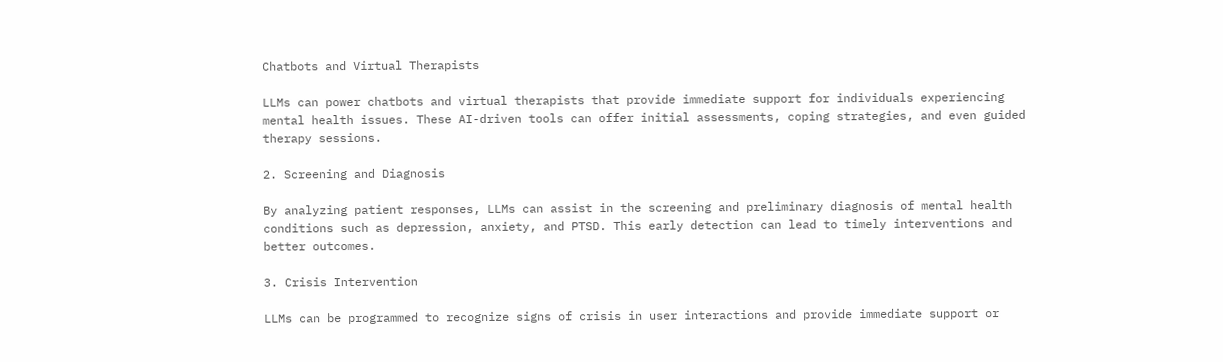Chatbots and Virtual Therapists

LLMs can power chatbots and virtual therapists that provide immediate support for individuals experiencing mental health issues. These AI-driven tools can offer initial assessments, coping strategies, and even guided therapy sessions.

2. Screening and Diagnosis

By analyzing patient responses, LLMs can assist in the screening and preliminary diagnosis of mental health conditions such as depression, anxiety, and PTSD. This early detection can lead to timely interventions and better outcomes.

3. Crisis Intervention

LLMs can be programmed to recognize signs of crisis in user interactions and provide immediate support or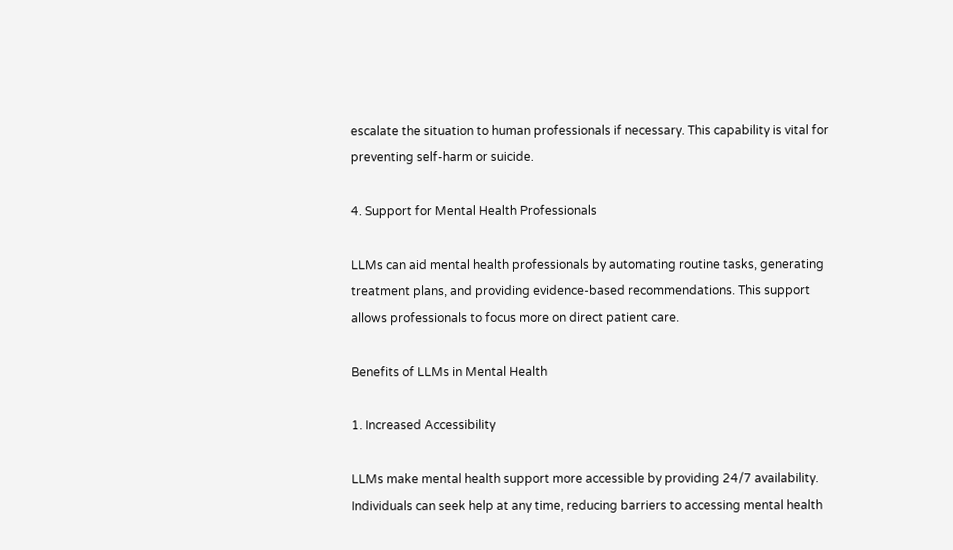escalate the situation to human professionals if necessary. This capability is vital for preventing self-harm or suicide.

4. Support for Mental Health Professionals

LLMs can aid mental health professionals by automating routine tasks, generating treatment plans, and providing evidence-based recommendations. This support allows professionals to focus more on direct patient care.

Benefits of LLMs in Mental Health

1. Increased Accessibility

LLMs make mental health support more accessible by providing 24/7 availability. Individuals can seek help at any time, reducing barriers to accessing mental health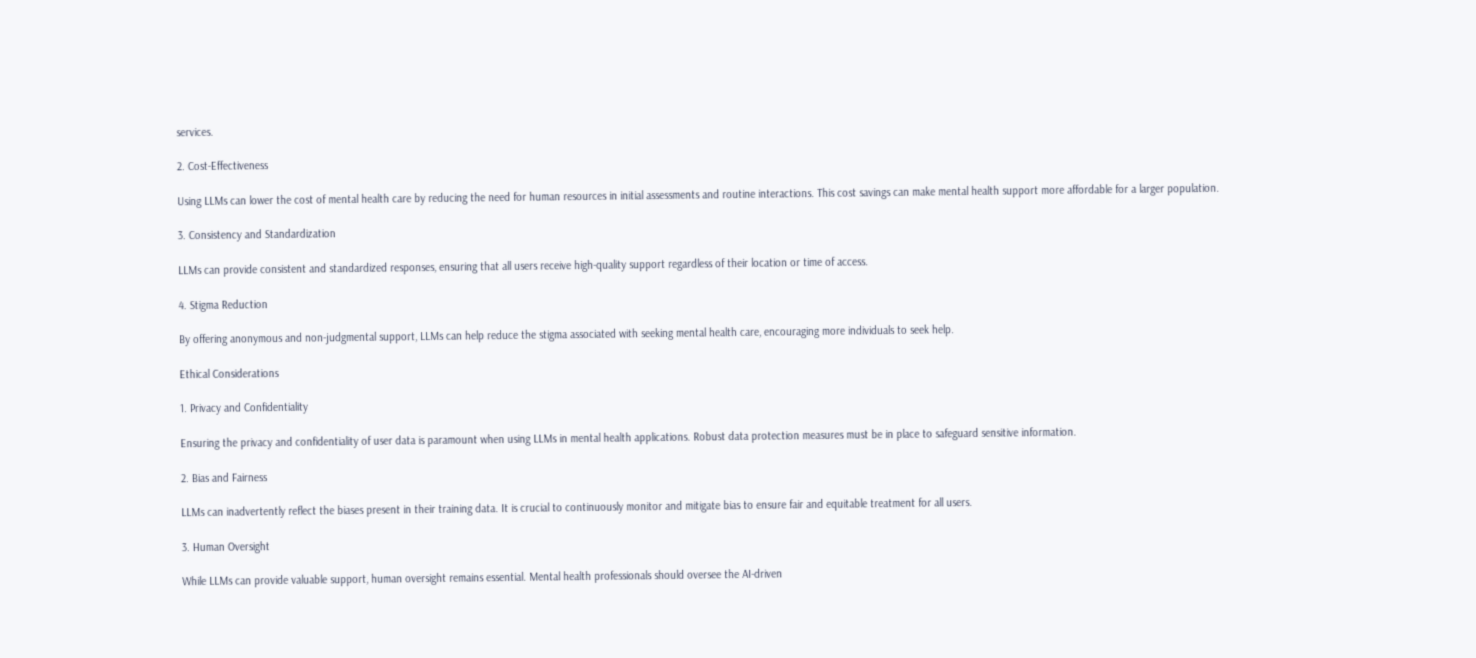services.

2. Cost-Effectiveness

Using LLMs can lower the cost of mental health care by reducing the need for human resources in initial assessments and routine interactions. This cost savings can make mental health support more affordable for a larger population.

3. Consistency and Standardization

LLMs can provide consistent and standardized responses, ensuring that all users receive high-quality support regardless of their location or time of access.

4. Stigma Reduction

By offering anonymous and non-judgmental support, LLMs can help reduce the stigma associated with seeking mental health care, encouraging more individuals to seek help.

Ethical Considerations

1. Privacy and Confidentiality

Ensuring the privacy and confidentiality of user data is paramount when using LLMs in mental health applications. Robust data protection measures must be in place to safeguard sensitive information.

2. Bias and Fairness

LLMs can inadvertently reflect the biases present in their training data. It is crucial to continuously monitor and mitigate bias to ensure fair and equitable treatment for all users.

3. Human Oversight

While LLMs can provide valuable support, human oversight remains essential. Mental health professionals should oversee the AI-driven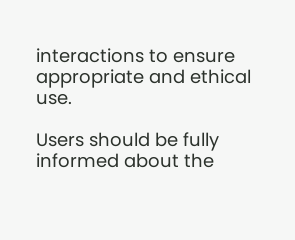interactions to ensure appropriate and ethical use.

Users should be fully informed about the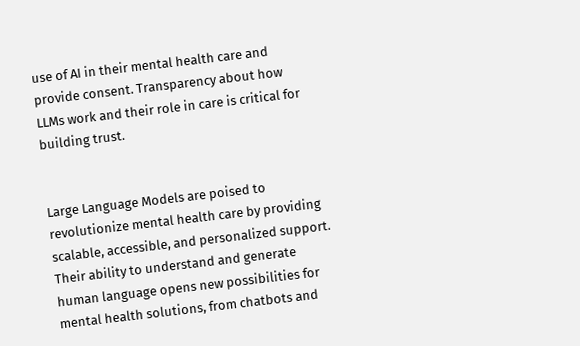use of AI in their mental health care and provide consent. Transparency about how LLMs work and their role in care is critical for building trust.


Large Language Models are poised to revolutionize mental health care by providing scalable, accessible, and personalized support. Their ability to understand and generate human language opens new possibilities for mental health solutions, from chatbots and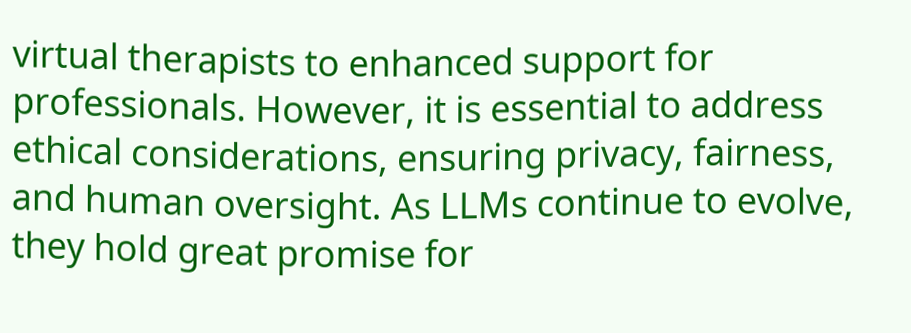virtual therapists to enhanced support for professionals. However, it is essential to address ethical considerations, ensuring privacy, fairness, and human oversight. As LLMs continue to evolve, they hold great promise for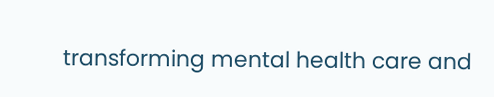transforming mental health care and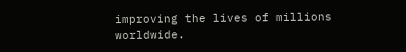improving the lives of millions worldwide.